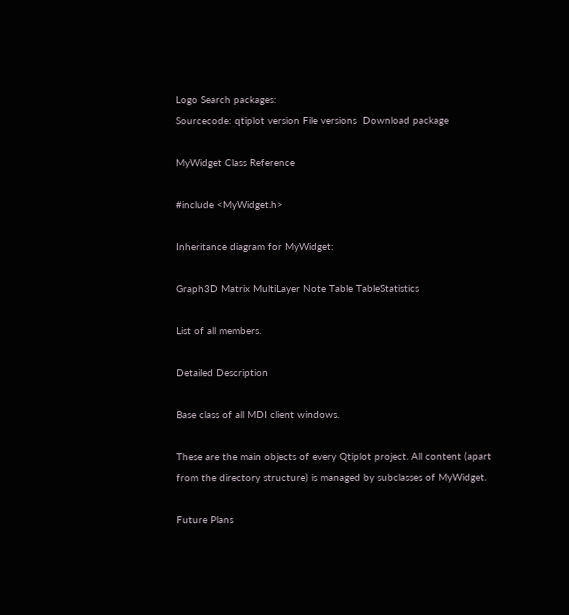Logo Search packages:
Sourcecode: qtiplot version File versions  Download package

MyWidget Class Reference

#include <MyWidget.h>

Inheritance diagram for MyWidget:

Graph3D Matrix MultiLayer Note Table TableStatistics

List of all members.

Detailed Description

Base class of all MDI client windows.

These are the main objects of every Qtiplot project. All content (apart from the directory structure) is managed by subclasses of MyWidget.

Future Plans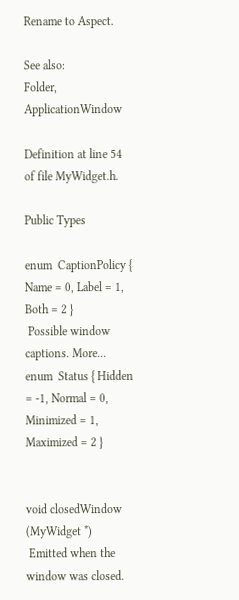Rename to Aspect.

See also:
Folder, ApplicationWindow

Definition at line 54 of file MyWidget.h.

Public Types

enum  CaptionPolicy { Name = 0, Label = 1, Both = 2 }
 Possible window captions. More...
enum  Status { Hidden = -1, Normal = 0, Minimized = 1, Maximized = 2 }


void closedWindow (MyWidget *)
 Emitted when the window was closed.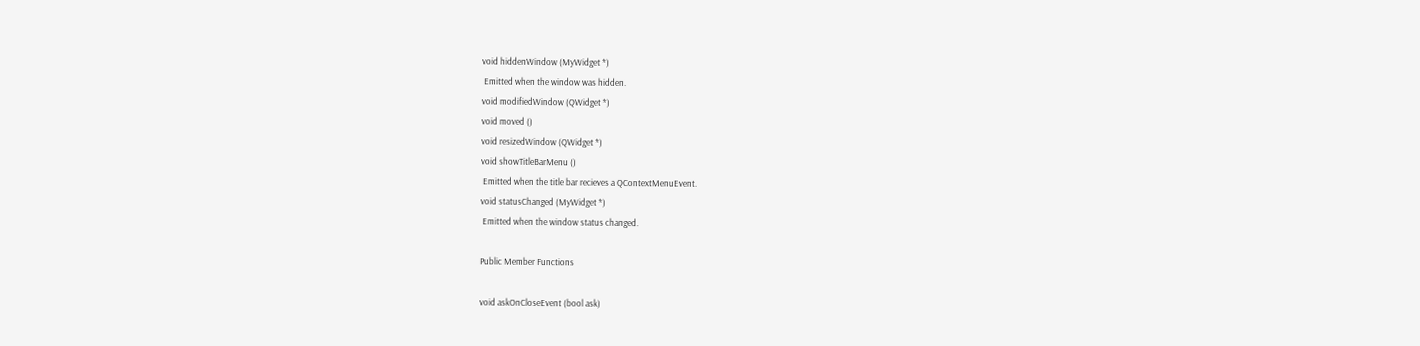void hiddenWindow (MyWidget *)
 Emitted when the window was hidden.
void modifiedWindow (QWidget *)
void moved ()
void resizedWindow (QWidget *)
void showTitleBarMenu ()
 Emitted when the title bar recieves a QContextMenuEvent.
void statusChanged (MyWidget *)
 Emitted when the window status changed.

Public Member Functions

void askOnCloseEvent (bool ask)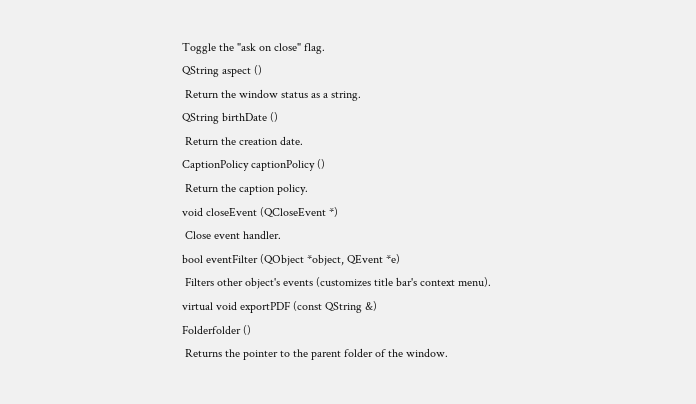Toggle the "ask on close" flag.
QString aspect ()
 Return the window status as a string.
QString birthDate ()
 Return the creation date.
CaptionPolicy captionPolicy ()
 Return the caption policy.
void closeEvent (QCloseEvent *)
 Close event handler.
bool eventFilter (QObject *object, QEvent *e)
 Filters other object's events (customizes title bar's context menu).
virtual void exportPDF (const QString &)
Folderfolder ()
 Returns the pointer to the parent folder of the window.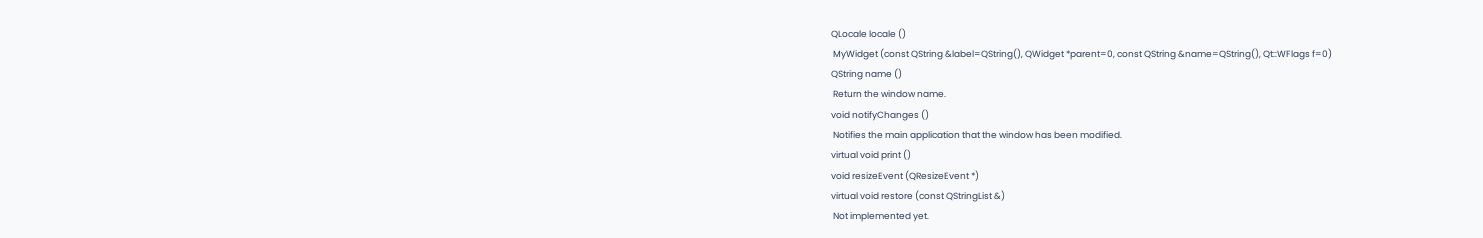QLocale locale ()
 MyWidget (const QString &label=QString(), QWidget *parent=0, const QString &name=QString(), Qt::WFlags f=0)
QString name ()
 Return the window name.
void notifyChanges ()
 Notifies the main application that the window has been modified.
virtual void print ()
void resizeEvent (QResizeEvent *)
virtual void restore (const QStringList &)
 Not implemented yet.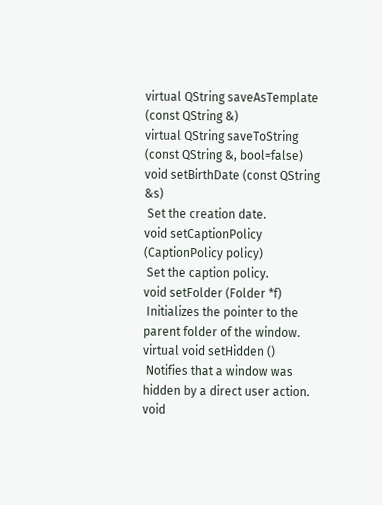virtual QString saveAsTemplate (const QString &)
virtual QString saveToString (const QString &, bool=false)
void setBirthDate (const QString &s)
 Set the creation date.
void setCaptionPolicy (CaptionPolicy policy)
 Set the caption policy.
void setFolder (Folder *f)
 Initializes the pointer to the parent folder of the window.
virtual void setHidden ()
 Notifies that a window was hidden by a direct user action.
void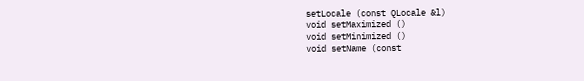setLocale (const QLocale &l)
void setMaximized ()
void setMinimized ()
void setName (const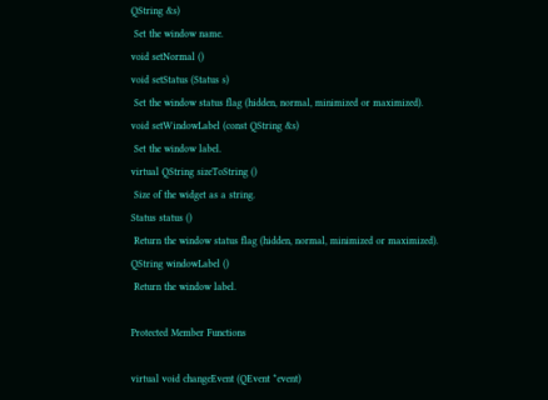QString &s)
 Set the window name.
void setNormal ()
void setStatus (Status s)
 Set the window status flag (hidden, normal, minimized or maximized).
void setWindowLabel (const QString &s)
 Set the window label.
virtual QString sizeToString ()
 Size of the widget as a string.
Status status ()
 Return the window status flag (hidden, normal, minimized or maximized).
QString windowLabel ()
 Return the window label.

Protected Member Functions

virtual void changeEvent (QEvent *event)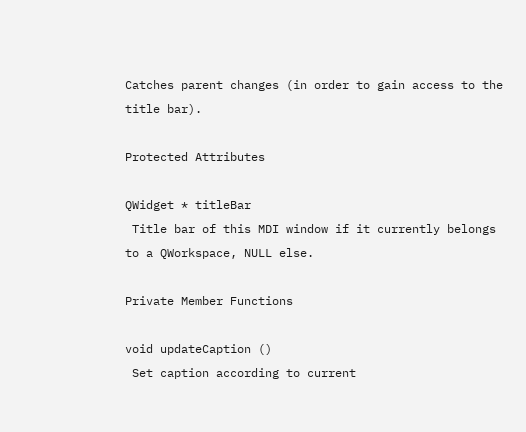Catches parent changes (in order to gain access to the title bar).

Protected Attributes

QWidget * titleBar
 Title bar of this MDI window if it currently belongs to a QWorkspace, NULL else.

Private Member Functions

void updateCaption ()
 Set caption according to current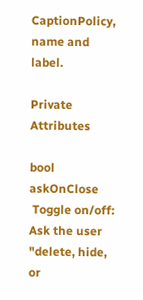CaptionPolicy, name and label.

Private Attributes

bool askOnClose
 Toggle on/off: Ask the user "delete, hide, or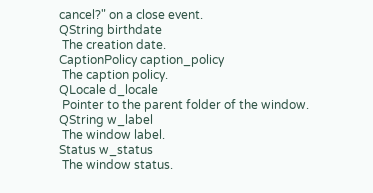cancel?" on a close event.
QString birthdate
 The creation date.
CaptionPolicy caption_policy
 The caption policy.
QLocale d_locale
 Pointer to the parent folder of the window.
QString w_label
 The window label.
Status w_status
 The window status.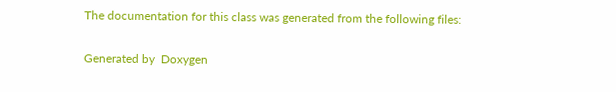The documentation for this class was generated from the following files:

Generated by  Doxygen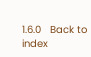1.6.0   Back to index